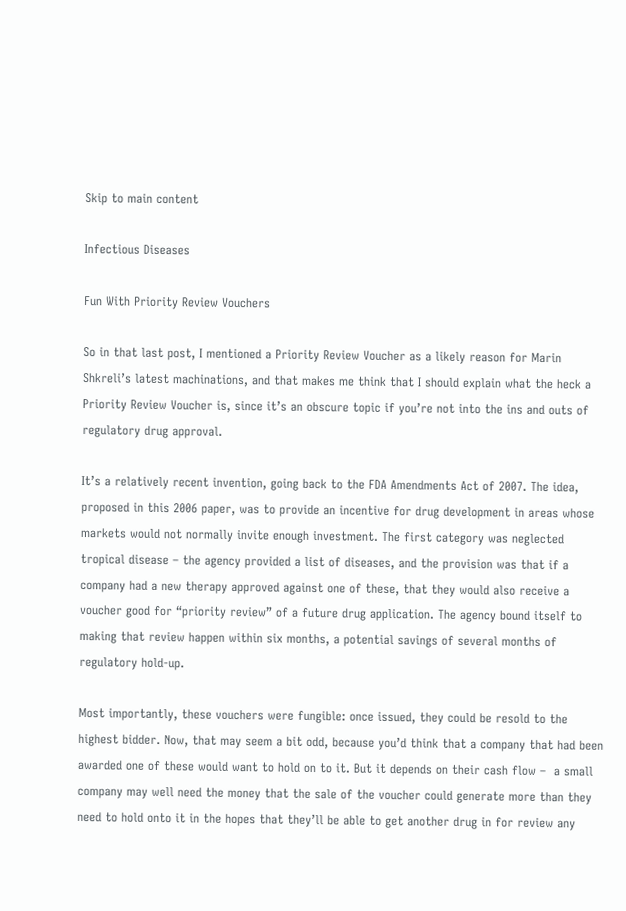Skip to main content

Infectious Diseases

Fun With Priority Review Vouchers

So in that last post, I mentioned a Priority Review Voucher as a likely reason for Marin Shkreli’s latest machinations, and that makes me think that I should explain what the heck a Priority Review Voucher is, since it’s an obscure topic if you’re not into the ins and outs of regulatory drug approval.

It’s a relatively recent invention, going back to the FDA Amendments Act of 2007. The idea, proposed in this 2006 paper, was to provide an incentive for drug development in areas whose markets would not normally invite enough investment. The first category was neglected tropical disease – the agency provided a list of diseases, and the provision was that if a company had a new therapy approved against one of these, that they would also receive a voucher good for “priority review” of a future drug application. The agency bound itself to making that review happen within six months, a potential savings of several months of regulatory hold-up.

Most importantly, these vouchers were fungible: once issued, they could be resold to the highest bidder. Now, that may seem a bit odd, because you’d think that a company that had been awarded one of these would want to hold on to it. But it depends on their cash flow –  a small company may well need the money that the sale of the voucher could generate more than they need to hold onto it in the hopes that they’ll be able to get another drug in for review any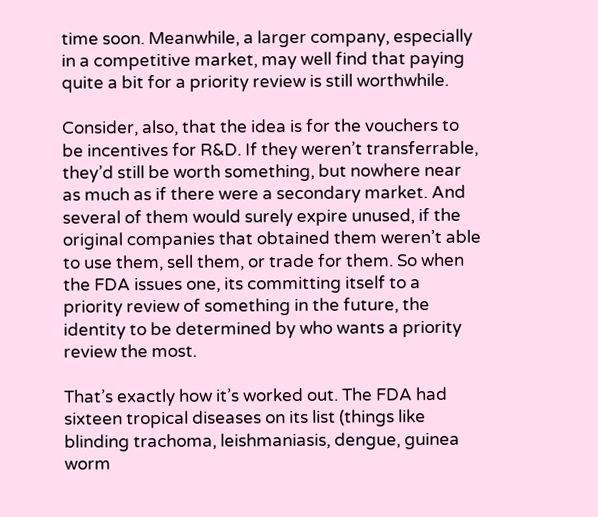time soon. Meanwhile, a larger company, especially in a competitive market, may well find that paying quite a bit for a priority review is still worthwhile.

Consider, also, that the idea is for the vouchers to be incentives for R&D. If they weren’t transferrable, they’d still be worth something, but nowhere near as much as if there were a secondary market. And several of them would surely expire unused, if the original companies that obtained them weren’t able to use them, sell them, or trade for them. So when the FDA issues one, its committing itself to a priority review of something in the future, the identity to be determined by who wants a priority review the most.

That’s exactly how it’s worked out. The FDA had sixteen tropical diseases on its list (things like blinding trachoma, leishmaniasis, dengue, guinea worm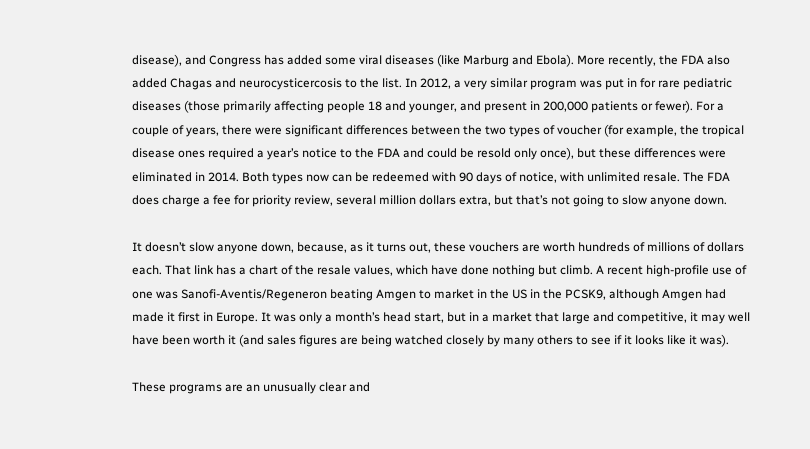disease), and Congress has added some viral diseases (like Marburg and Ebola). More recently, the FDA also added Chagas and neurocysticercosis to the list. In 2012, a very similar program was put in for rare pediatric diseases (those primarily affecting people 18 and younger, and present in 200,000 patients or fewer). For a couple of years, there were significant differences between the two types of voucher (for example, the tropical disease ones required a year’s notice to the FDA and could be resold only once), but these differences were eliminated in 2014. Both types now can be redeemed with 90 days of notice, with unlimited resale. The FDA does charge a fee for priority review, several million dollars extra, but that’s not going to slow anyone down.

It doesn’t slow anyone down, because, as it turns out, these vouchers are worth hundreds of millions of dollars each. That link has a chart of the resale values, which have done nothing but climb. A recent high-profile use of one was Sanofi-Aventis/Regeneron beating Amgen to market in the US in the PCSK9, although Amgen had made it first in Europe. It was only a month’s head start, but in a market that large and competitive, it may well have been worth it (and sales figures are being watched closely by many others to see if it looks like it was).

These programs are an unusually clear and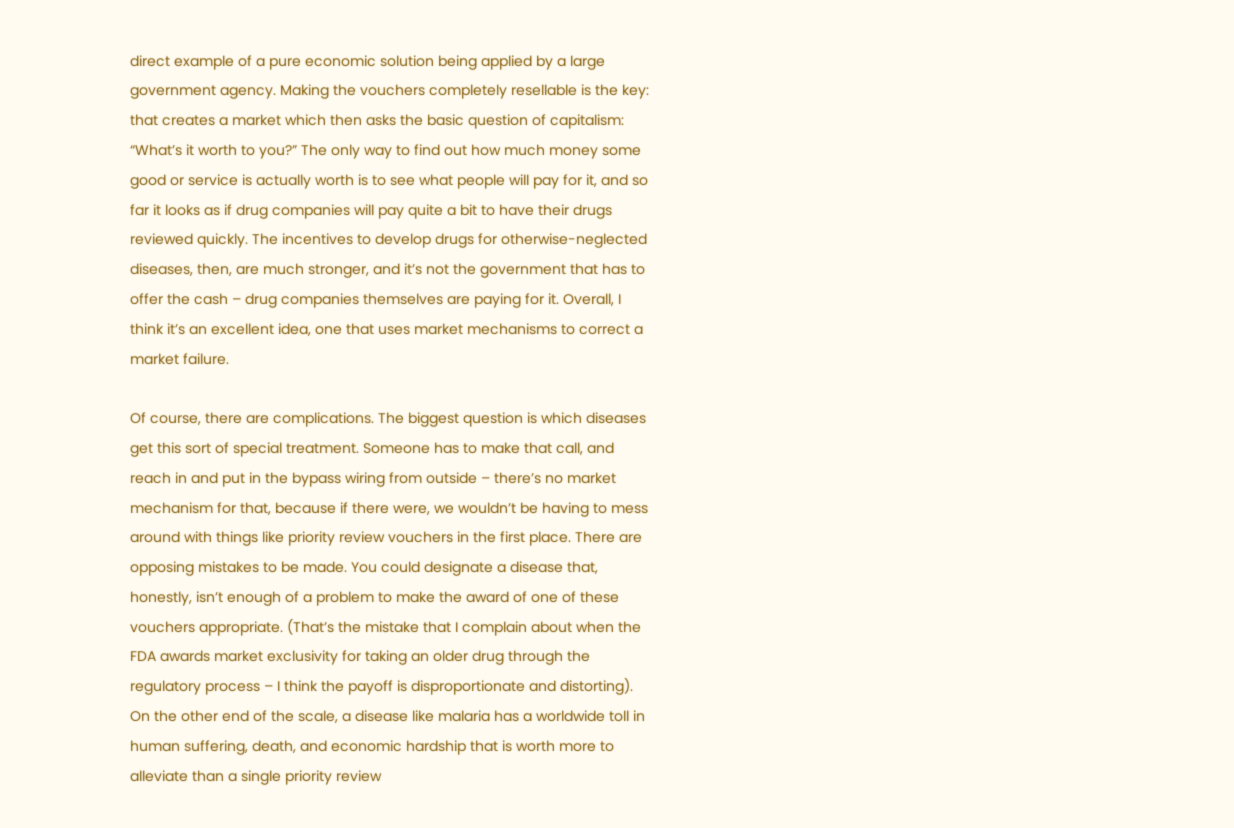direct example of a pure economic solution being applied by a large government agency. Making the vouchers completely resellable is the key: that creates a market which then asks the basic question of capitalism: “What’s it worth to you?” The only way to find out how much money some good or service is actually worth is to see what people will pay for it, and so far it looks as if drug companies will pay quite a bit to have their drugs reviewed quickly. The incentives to develop drugs for otherwise-neglected diseases, then, are much stronger, and it’s not the government that has to offer the cash – drug companies themselves are paying for it. Overall, I think it’s an excellent idea, one that uses market mechanisms to correct a market failure.

Of course, there are complications. The biggest question is which diseases get this sort of special treatment. Someone has to make that call, and reach in and put in the bypass wiring from outside – there’s no market mechanism for that, because if there were, we wouldn’t be having to mess around with things like priority review vouchers in the first place. There are opposing mistakes to be made. You could designate a disease that, honestly, isn’t enough of a problem to make the award of one of these vouchers appropriate. (That’s the mistake that I complain about when the FDA awards market exclusivity for taking an older drug through the regulatory process – I think the payoff is disproportionate and distorting). On the other end of the scale, a disease like malaria has a worldwide toll in human suffering, death, and economic hardship that is worth more to alleviate than a single priority review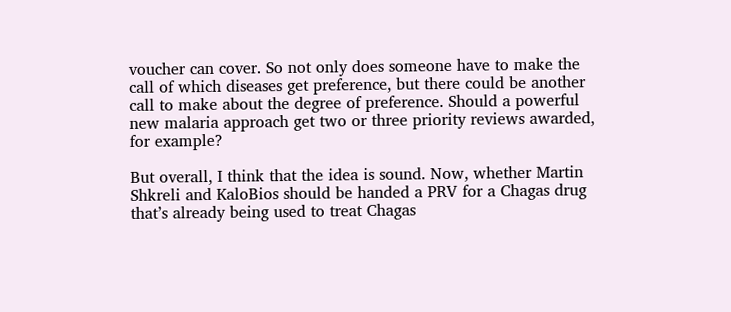voucher can cover. So not only does someone have to make the call of which diseases get preference, but there could be another call to make about the degree of preference. Should a powerful new malaria approach get two or three priority reviews awarded, for example?

But overall, I think that the idea is sound. Now, whether Martin Shkreli and KaloBios should be handed a PRV for a Chagas drug that’s already being used to treat Chagas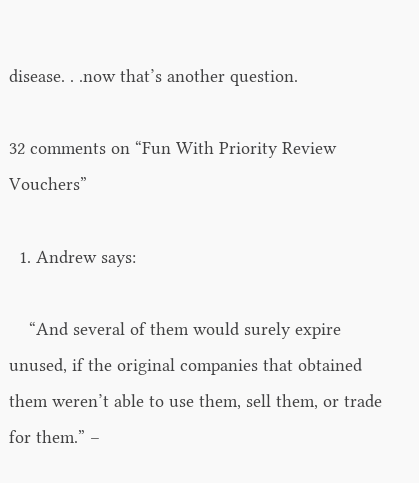disease. . .now that’s another question.

32 comments on “Fun With Priority Review Vouchers”

  1. Andrew says:

    “And several of them would surely expire unused, if the original companies that obtained them weren’t able to use them, sell them, or trade for them.” –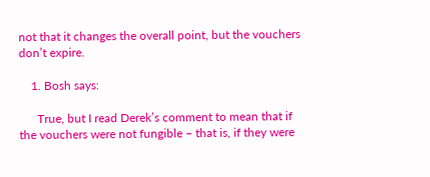not that it changes the overall point, but the vouchers don’t expire.

    1. Bosh says:

      True, but I read Derek’s comment to mean that if the vouchers were not fungible – that is, if they were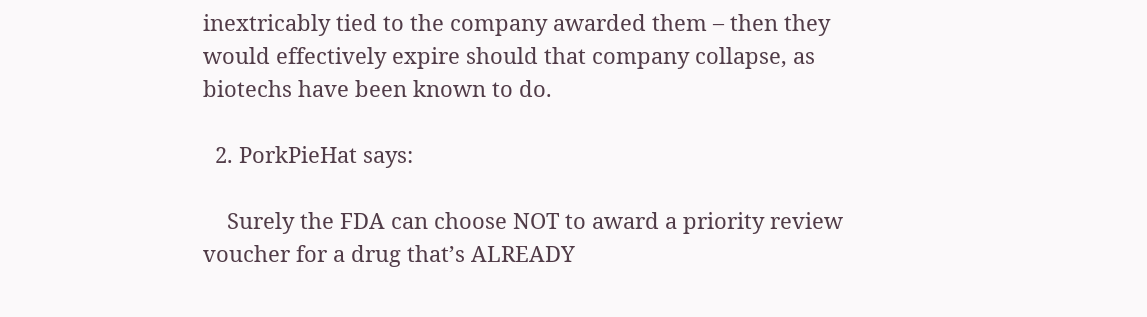inextricably tied to the company awarded them – then they would effectively expire should that company collapse, as biotechs have been known to do.

  2. PorkPieHat says:

    Surely the FDA can choose NOT to award a priority review voucher for a drug that’s ALREADY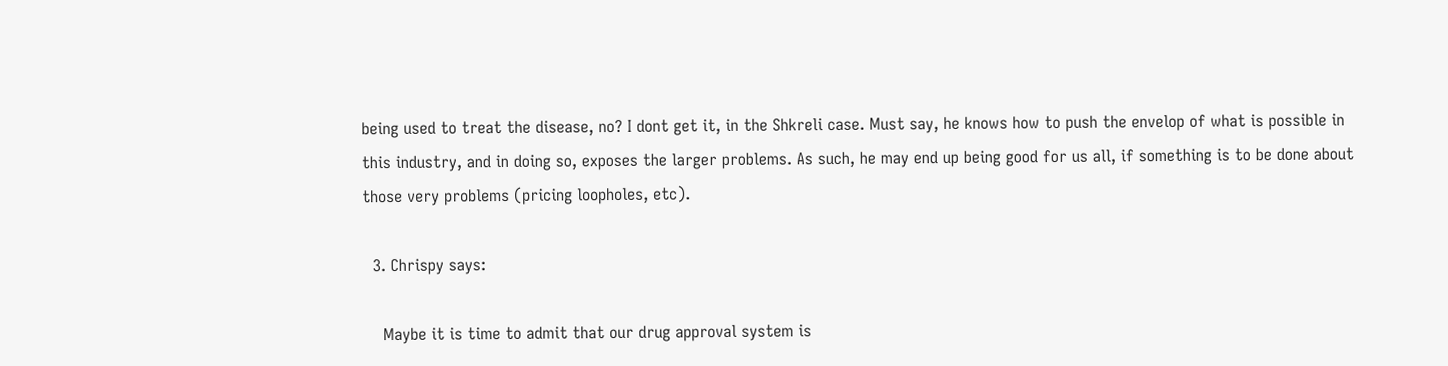being used to treat the disease, no? I dont get it, in the Shkreli case. Must say, he knows how to push the envelop of what is possible in this industry, and in doing so, exposes the larger problems. As such, he may end up being good for us all, if something is to be done about those very problems (pricing loopholes, etc).

  3. Chrispy says:

    Maybe it is time to admit that our drug approval system is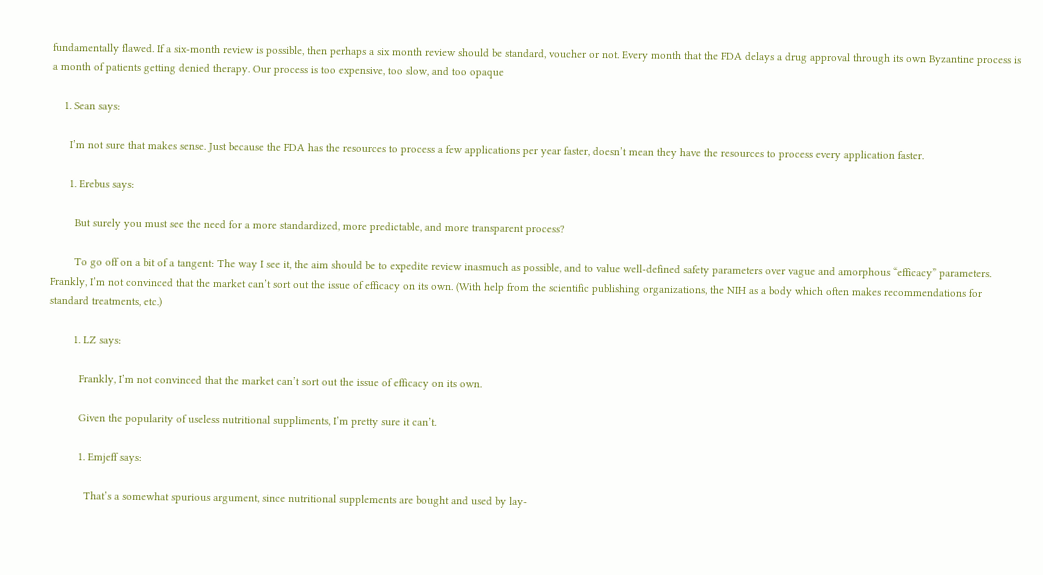fundamentally flawed. If a six-month review is possible, then perhaps a six month review should be standard, voucher or not. Every month that the FDA delays a drug approval through its own Byzantine process is a month of patients getting denied therapy. Our process is too expensive, too slow, and too opaque

    1. Sean says:

      I’m not sure that makes sense. Just because the FDA has the resources to process a few applications per year faster, doesn’t mean they have the resources to process every application faster.

      1. Erebus says:

        But surely you must see the need for a more standardized, more predictable, and more transparent process?

        To go off on a bit of a tangent: The way I see it, the aim should be to expedite review inasmuch as possible, and to value well-defined safety parameters over vague and amorphous “efficacy” parameters. Frankly, I’m not convinced that the market can’t sort out the issue of efficacy on its own. (With help from the scientific publishing organizations, the NIH as a body which often makes recommendations for standard treatments, etc.)

        1. LZ says:

          Frankly, I’m not convinced that the market can’t sort out the issue of efficacy on its own.

          Given the popularity of useless nutritional suppliments, I’m pretty sure it can’t.

          1. Emjeff says:

            That’s a somewhat spurious argument, since nutritional supplements are bought and used by lay-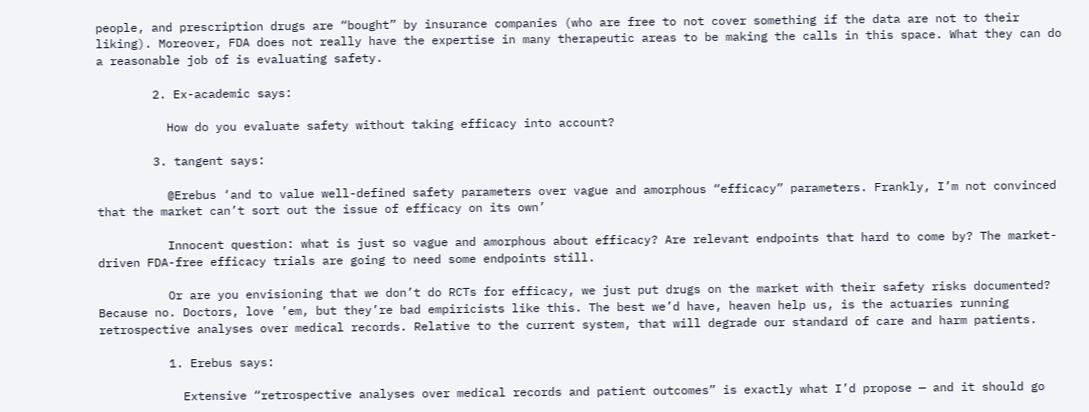people, and prescription drugs are “bought” by insurance companies (who are free to not cover something if the data are not to their liking). Moreover, FDA does not really have the expertise in many therapeutic areas to be making the calls in this space. What they can do a reasonable job of is evaluating safety.

        2. Ex-academic says:

          How do you evaluate safety without taking efficacy into account?

        3. tangent says:

          @Erebus ‘and to value well-defined safety parameters over vague and amorphous “efficacy” parameters. Frankly, I’m not convinced that the market can’t sort out the issue of efficacy on its own’

          Innocent question: what is just so vague and amorphous about efficacy? Are relevant endpoints that hard to come by? The market-driven FDA-free efficacy trials are going to need some endpoints still.

          Or are you envisioning that we don’t do RCTs for efficacy, we just put drugs on the market with their safety risks documented? Because no. Doctors, love ’em, but they’re bad empiricists like this. The best we’d have, heaven help us, is the actuaries running retrospective analyses over medical records. Relative to the current system, that will degrade our standard of care and harm patients.

          1. Erebus says:

            Extensive “retrospective analyses over medical records and patient outcomes” is exactly what I’d propose — and it should go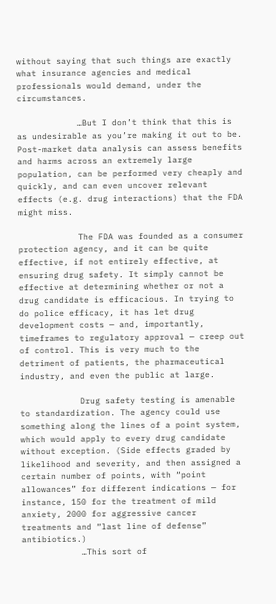without saying that such things are exactly what insurance agencies and medical professionals would demand, under the circumstances.

            …But I don’t think that this is as undesirable as you’re making it out to be. Post-market data analysis can assess benefits and harms across an extremely large population, can be performed very cheaply and quickly, and can even uncover relevant effects (e.g. drug interactions) that the FDA might miss.

            The FDA was founded as a consumer protection agency, and it can be quite effective, if not entirely effective, at ensuring drug safety. It simply cannot be effective at determining whether or not a drug candidate is efficacious. In trying to do police efficacy, it has let drug development costs — and, importantly, timeframes to regulatory approval — creep out of control. This is very much to the detriment of patients, the pharmaceutical industry, and even the public at large.

            Drug safety testing is amenable to standardization. The agency could use something along the lines of a point system, which would apply to every drug candidate without exception. (Side effects graded by likelihood and severity, and then assigned a certain number of points, with “point allowances” for different indications — for instance, 150 for the treatment of mild anxiety, 2000 for aggressive cancer treatments and “last line of defense” antibiotics.)
            …This sort of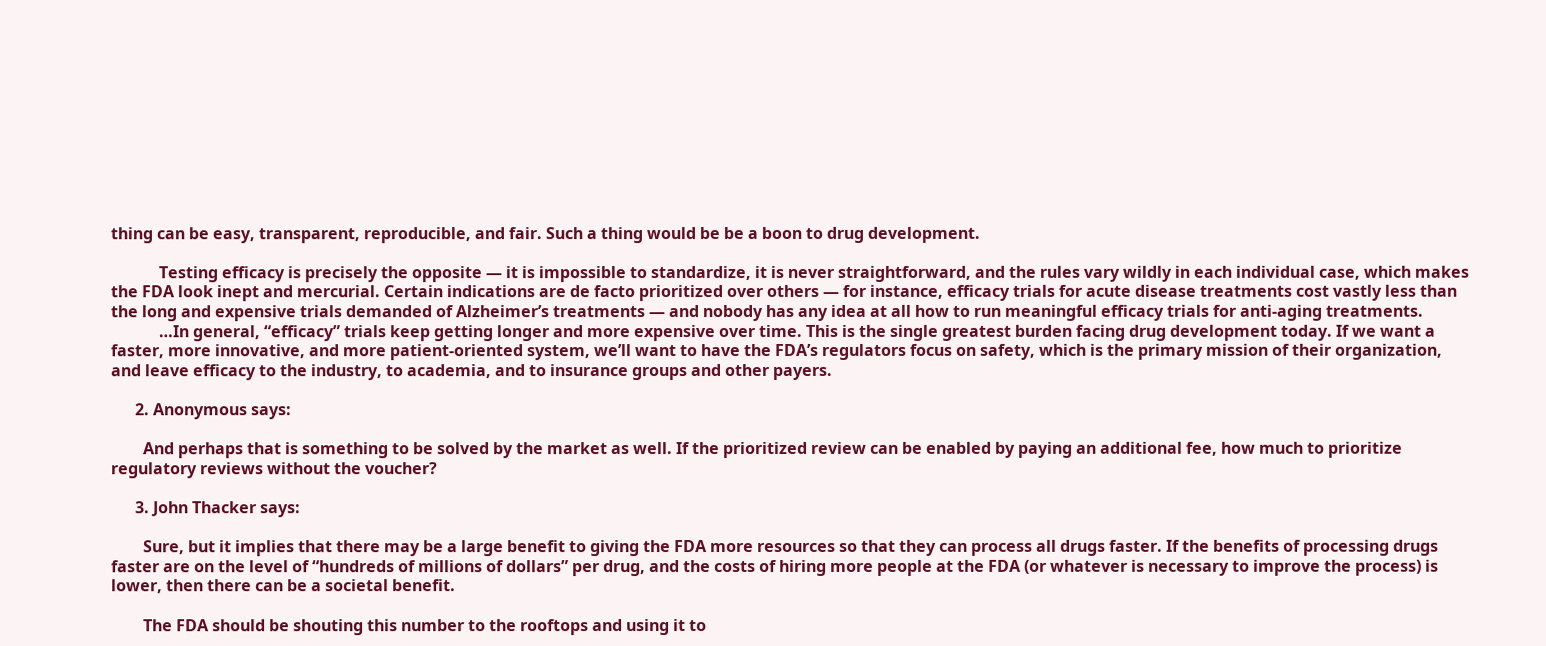thing can be easy, transparent, reproducible, and fair. Such a thing would be be a boon to drug development.

            Testing efficacy is precisely the opposite — it is impossible to standardize, it is never straightforward, and the rules vary wildly in each individual case, which makes the FDA look inept and mercurial. Certain indications are de facto prioritized over others — for instance, efficacy trials for acute disease treatments cost vastly less than the long and expensive trials demanded of Alzheimer’s treatments — and nobody has any idea at all how to run meaningful efficacy trials for anti-aging treatments.
            …In general, “efficacy” trials keep getting longer and more expensive over time. This is the single greatest burden facing drug development today. If we want a faster, more innovative, and more patient-oriented system, we’ll want to have the FDA’s regulators focus on safety, which is the primary mission of their organization, and leave efficacy to the industry, to academia, and to insurance groups and other payers.

      2. Anonymous says:

        And perhaps that is something to be solved by the market as well. If the prioritized review can be enabled by paying an additional fee, how much to prioritize regulatory reviews without the voucher?

      3. John Thacker says:

        Sure, but it implies that there may be a large benefit to giving the FDA more resources so that they can process all drugs faster. If the benefits of processing drugs faster are on the level of “hundreds of millions of dollars” per drug, and the costs of hiring more people at the FDA (or whatever is necessary to improve the process) is lower, then there can be a societal benefit.

        The FDA should be shouting this number to the rooftops and using it to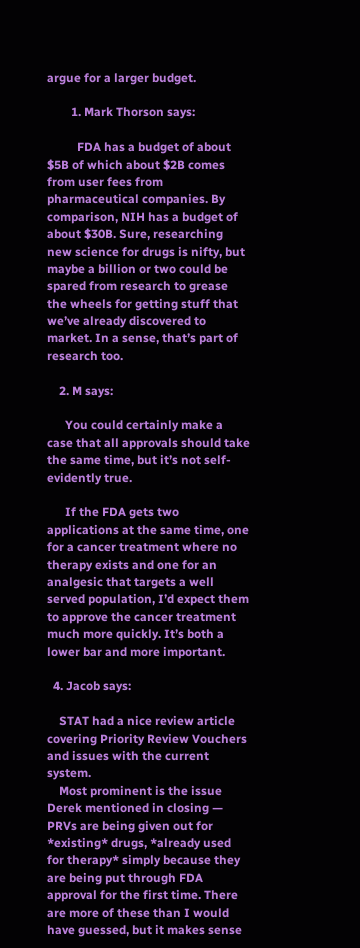argue for a larger budget.

        1. Mark Thorson says:

          FDA has a budget of about $5B of which about $2B comes from user fees from pharmaceutical companies. By comparison, NIH has a budget of about $30B. Sure, researching new science for drugs is nifty, but maybe a billion or two could be spared from research to grease the wheels for getting stuff that we’ve already discovered to market. In a sense, that’s part of research too.

    2. M says:

      You could certainly make a case that all approvals should take the same time, but it’s not self-evidently true.

      If the FDA gets two applications at the same time, one for a cancer treatment where no therapy exists and one for an analgesic that targets a well served population, I’d expect them to approve the cancer treatment much more quickly. It’s both a lower bar and more important.

  4. Jacob says:

    STAT had a nice review article covering Priority Review Vouchers and issues with the current system.
    Most prominent is the issue Derek mentioned in closing — PRVs are being given out for *existing* drugs, *already used for therapy* simply because they are being put through FDA approval for the first time. There are more of these than I would have guessed, but it makes sense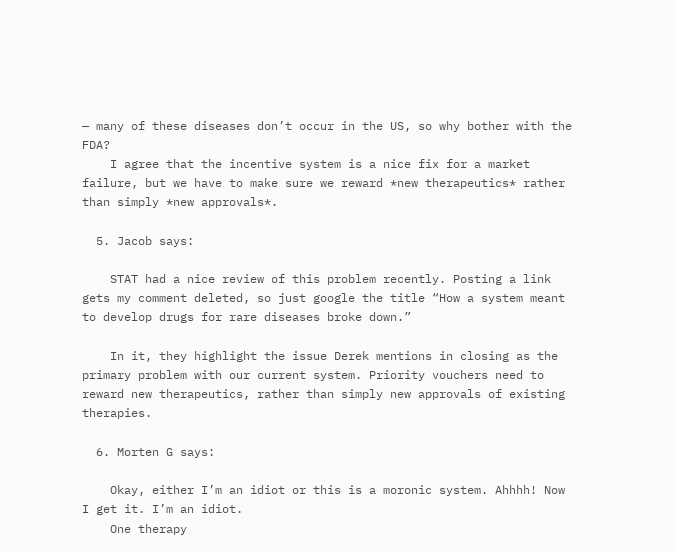— many of these diseases don’t occur in the US, so why bother with the FDA?
    I agree that the incentive system is a nice fix for a market failure, but we have to make sure we reward *new therapeutics* rather than simply *new approvals*.

  5. Jacob says:

    STAT had a nice review of this problem recently. Posting a link gets my comment deleted, so just google the title “How a system meant to develop drugs for rare diseases broke down.”

    In it, they highlight the issue Derek mentions in closing as the primary problem with our current system. Priority vouchers need to reward new therapeutics, rather than simply new approvals of existing therapies.

  6. Morten G says:

    Okay, either I’m an idiot or this is a moronic system. Ahhhh! Now I get it. I’m an idiot.
    One therapy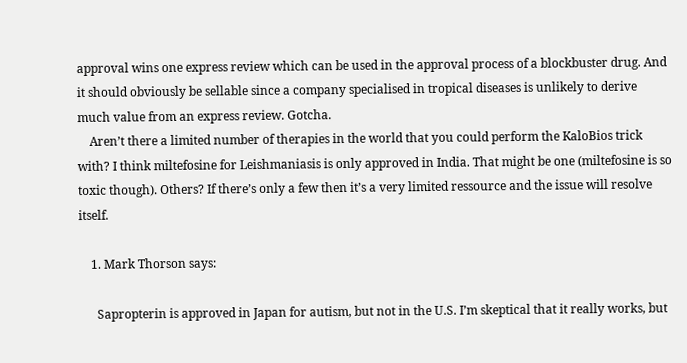approval wins one express review which can be used in the approval process of a blockbuster drug. And it should obviously be sellable since a company specialised in tropical diseases is unlikely to derive much value from an express review. Gotcha.
    Aren’t there a limited number of therapies in the world that you could perform the KaloBios trick with? I think miltefosine for Leishmaniasis is only approved in India. That might be one (miltefosine is so toxic though). Others? If there’s only a few then it’s a very limited ressource and the issue will resolve itself.

    1. Mark Thorson says:

      Sapropterin is approved in Japan for autism, but not in the U.S. I’m skeptical that it really works, but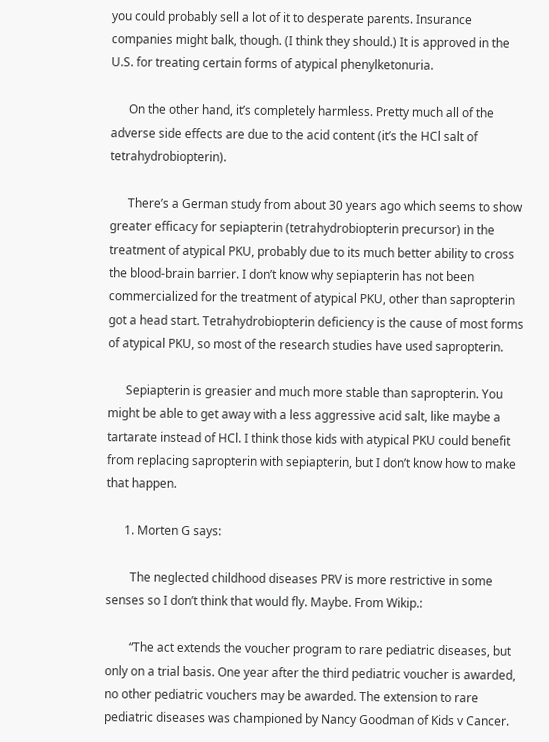you could probably sell a lot of it to desperate parents. Insurance companies might balk, though. (I think they should.) It is approved in the U.S. for treating certain forms of atypical phenylketonuria.

      On the other hand, it’s completely harmless. Pretty much all of the adverse side effects are due to the acid content (it’s the HCl salt of tetrahydrobiopterin).

      There’s a German study from about 30 years ago which seems to show greater efficacy for sepiapterin (tetrahydrobiopterin precursor) in the treatment of atypical PKU, probably due to its much better ability to cross the blood-brain barrier. I don’t know why sepiapterin has not been commercialized for the treatment of atypical PKU, other than sapropterin got a head start. Tetrahydrobiopterin deficiency is the cause of most forms of atypical PKU, so most of the research studies have used sapropterin.

      Sepiapterin is greasier and much more stable than sapropterin. You might be able to get away with a less aggressive acid salt, like maybe a tartarate instead of HCl. I think those kids with atypical PKU could benefit from replacing sapropterin with sepiapterin, but I don’t know how to make that happen.

      1. Morten G says:

        The neglected childhood diseases PRV is more restrictive in some senses so I don’t think that would fly. Maybe. From Wikip.:

        “The act extends the voucher program to rare pediatric diseases, but only on a trial basis. One year after the third pediatric voucher is awarded, no other pediatric vouchers may be awarded. The extension to rare pediatric diseases was championed by Nancy Goodman of Kids v Cancer.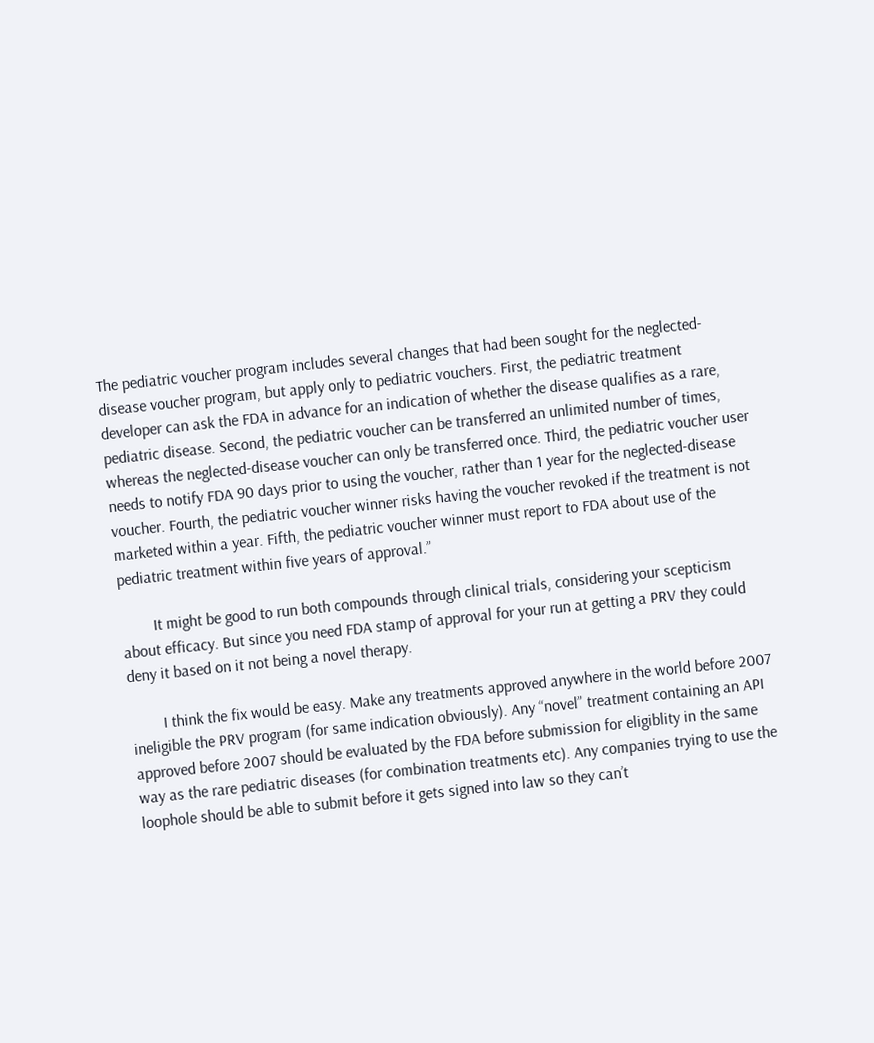The pediatric voucher program includes several changes that had been sought for the neglected-disease voucher program, but apply only to pediatric vouchers. First, the pediatric treatment developer can ask the FDA in advance for an indication of whether the disease qualifies as a rare, pediatric disease. Second, the pediatric voucher can be transferred an unlimited number of times, whereas the neglected-disease voucher can only be transferred once. Third, the pediatric voucher user needs to notify FDA 90 days prior to using the voucher, rather than 1 year for the neglected-disease voucher. Fourth, the pediatric voucher winner risks having the voucher revoked if the treatment is not marketed within a year. Fifth, the pediatric voucher winner must report to FDA about use of the pediatric treatment within five years of approval.”

        It might be good to run both compounds through clinical trials, considering your scepticism about efficacy. But since you need FDA stamp of approval for your run at getting a PRV they could deny it based on it not being a novel therapy.

        I think the fix would be easy. Make any treatments approved anywhere in the world before 2007 ineligible the PRV program (for same indication obviously). Any “novel” treatment containing an API approved before 2007 should be evaluated by the FDA before submission for eligiblity in the same way as the rare pediatric diseases (for combination treatments etc). Any companies trying to use the loophole should be able to submit before it gets signed into law so they can’t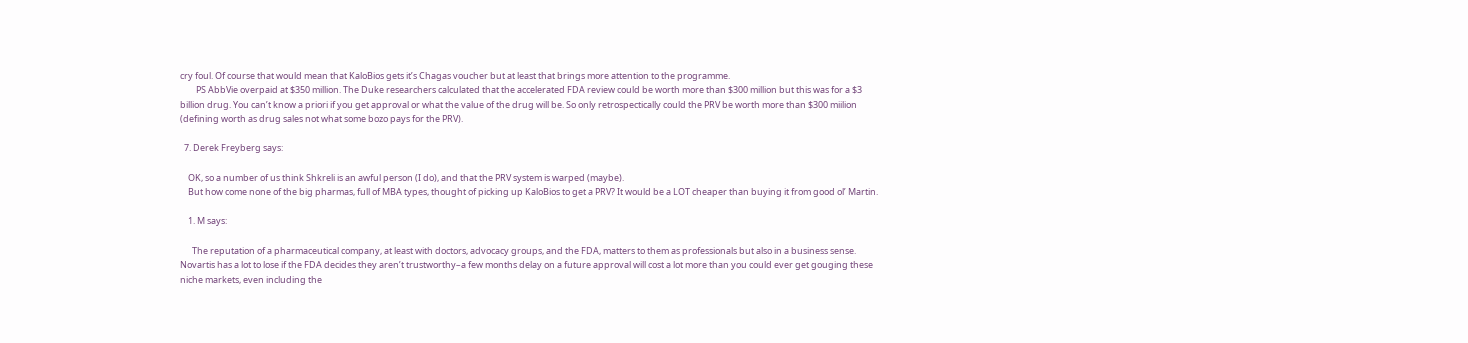cry foul. Of course that would mean that KaloBios gets it’s Chagas voucher but at least that brings more attention to the programme.
        PS AbbVie overpaid at $350 million. The Duke researchers calculated that the accelerated FDA review could be worth more than $300 million but this was for a $3 billion drug. You can’t know a priori if you get approval or what the value of the drug will be. So only retrospectically could the PRV be worth more than $300 miilion (defining worth as drug sales not what some bozo pays for the PRV).

  7. Derek Freyberg says:

    OK, so a number of us think Shkreli is an awful person (I do), and that the PRV system is warped (maybe).
    But how come none of the big pharmas, full of MBA types, thought of picking up KaloBios to get a PRV? It would be a LOT cheaper than buying it from good ol’ Martin.

    1. M says:

      The reputation of a pharmaceutical company, at least with doctors, advocacy groups, and the FDA, matters to them as professionals but also in a business sense. Novartis has a lot to lose if the FDA decides they aren’t trustworthy–a few months delay on a future approval will cost a lot more than you could ever get gouging these niche markets, even including the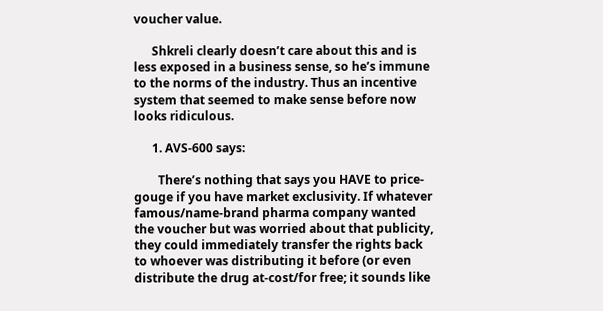voucher value.

      Shkreli clearly doesn’t care about this and is less exposed in a business sense, so he’s immune to the norms of the industry. Thus an incentive system that seemed to make sense before now looks ridiculous.

      1. AVS-600 says:

        There’s nothing that says you HAVE to price-gouge if you have market exclusivity. If whatever famous/name-brand pharma company wanted the voucher but was worried about that publicity, they could immediately transfer the rights back to whoever was distributing it before (or even distribute the drug at-cost/for free; it sounds like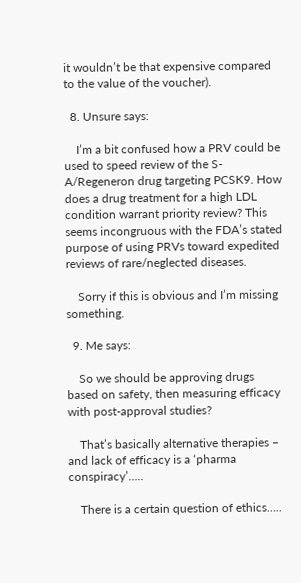it wouldn’t be that expensive compared to the value of the voucher).

  8. Unsure says:

    I’m a bit confused how a PRV could be used to speed review of the S-A/Regeneron drug targeting PCSK9. How does a drug treatment for a high LDL condition warrant priority review? This seems incongruous with the FDA’s stated purpose of using PRVs toward expedited reviews of rare/neglected diseases.

    Sorry if this is obvious and I’m missing something.

  9. Me says:

    So we should be approving drugs based on safety, then measuring efficacy with post-approval studies?

    That’s basically alternative therapies – and lack of efficacy is a ‘pharma conspiracy’…..

    There is a certain question of ethics…..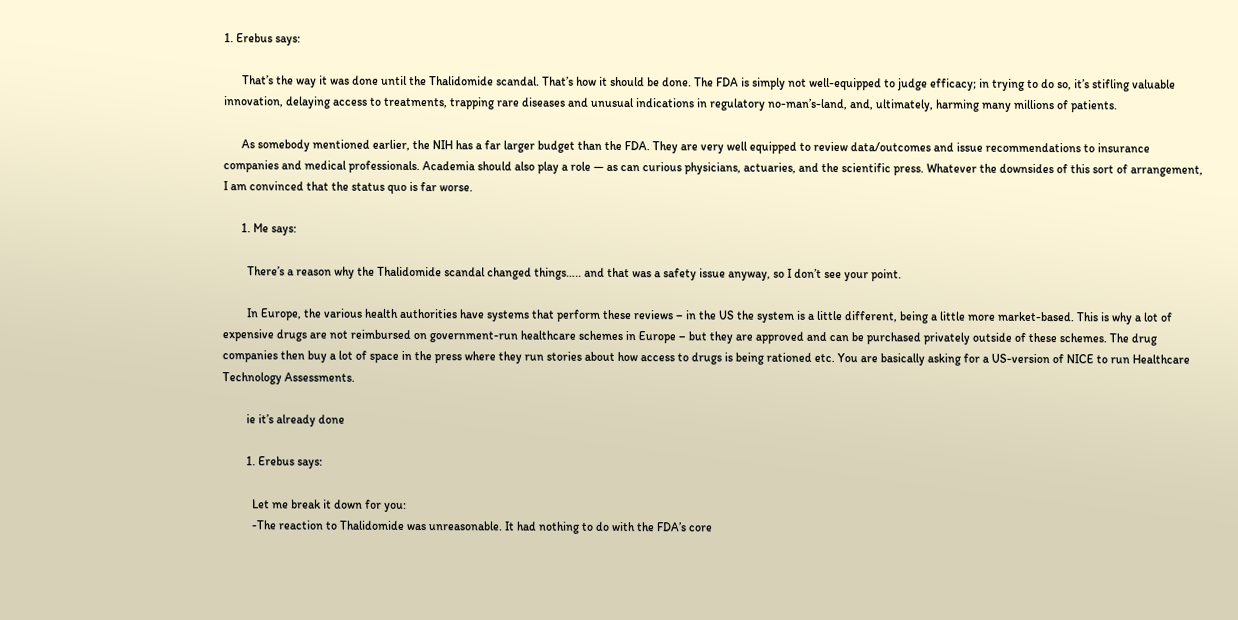1. Erebus says:

      That’s the way it was done until the Thalidomide scandal. That’s how it should be done. The FDA is simply not well-equipped to judge efficacy; in trying to do so, it’s stifling valuable innovation, delaying access to treatments, trapping rare diseases and unusual indications in regulatory no-man’s-land, and, ultimately, harming many millions of patients.

      As somebody mentioned earlier, the NIH has a far larger budget than the FDA. They are very well equipped to review data/outcomes and issue recommendations to insurance companies and medical professionals. Academia should also play a role — as can curious physicians, actuaries, and the scientific press. Whatever the downsides of this sort of arrangement, I am convinced that the status quo is far worse.

      1. Me says:

        There’s a reason why the Thalidomide scandal changed things….. and that was a safety issue anyway, so I don’t see your point.

        In Europe, the various health authorities have systems that perform these reviews – in the US the system is a little different, being a little more market-based. This is why a lot of expensive drugs are not reimbursed on government-run healthcare schemes in Europe – but they are approved and can be purchased privately outside of these schemes. The drug companies then buy a lot of space in the press where they run stories about how access to drugs is being rationed etc. You are basically asking for a US-version of NICE to run Healthcare Technology Assessments.

        ie it’s already done

        1. Erebus says:

          Let me break it down for you:
          -The reaction to Thalidomide was unreasonable. It had nothing to do with the FDA’s core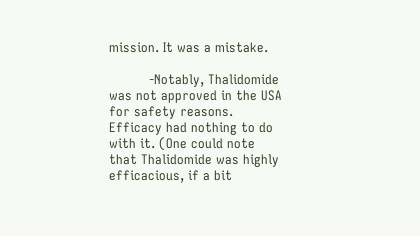mission. It was a mistake.

          -Notably, Thalidomide was not approved in the USA for safety reasons. Efficacy had nothing to do with it. (One could note that Thalidomide was highly efficacious, if a bit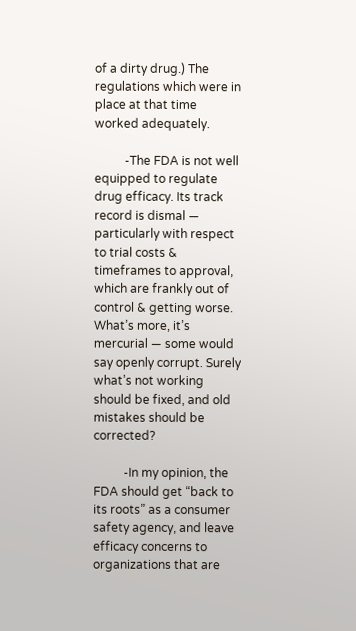of a dirty drug.) The regulations which were in place at that time worked adequately.

          -The FDA is not well equipped to regulate drug efficacy. Its track record is dismal — particularly with respect to trial costs & timeframes to approval, which are frankly out of control & getting worse. What’s more, it’s mercurial — some would say openly corrupt. Surely what’s not working should be fixed, and old mistakes should be corrected?

          -In my opinion, the FDA should get “back to its roots” as a consumer safety agency, and leave efficacy concerns to organizations that are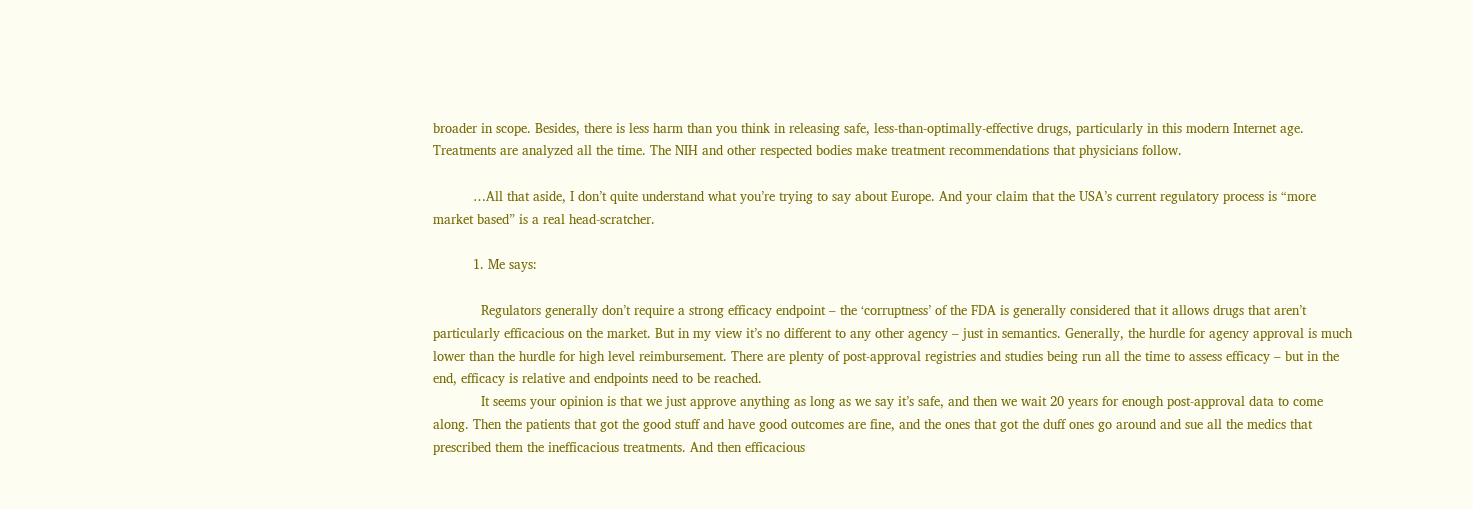broader in scope. Besides, there is less harm than you think in releasing safe, less-than-optimally-effective drugs, particularly in this modern Internet age. Treatments are analyzed all the time. The NIH and other respected bodies make treatment recommendations that physicians follow.

          …All that aside, I don’t quite understand what you’re trying to say about Europe. And your claim that the USA’s current regulatory process is “more market based” is a real head-scratcher.

          1. Me says:

            Regulators generally don’t require a strong efficacy endpoint – the ‘corruptness’ of the FDA is generally considered that it allows drugs that aren’t particularly efficacious on the market. But in my view it’s no different to any other agency – just in semantics. Generally, the hurdle for agency approval is much lower than the hurdle for high level reimbursement. There are plenty of post-approval registries and studies being run all the time to assess efficacy – but in the end, efficacy is relative and endpoints need to be reached.
            It seems your opinion is that we just approve anything as long as we say it’s safe, and then we wait 20 years for enough post-approval data to come along. Then the patients that got the good stuff and have good outcomes are fine, and the ones that got the duff ones go around and sue all the medics that prescribed them the inefficacious treatments. And then efficacious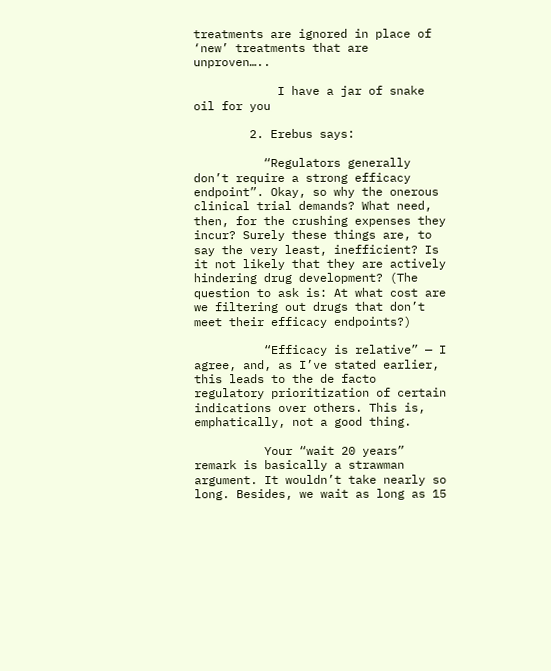treatments are ignored in place of ‘new’ treatments that are unproven…..

            I have a jar of snake oil for you

        2. Erebus says:

          “Regulators generally don’t require a strong efficacy endpoint”. Okay, so why the onerous clinical trial demands? What need, then, for the crushing expenses they incur? Surely these things are, to say the very least, inefficient? Is it not likely that they are actively hindering drug development? (The question to ask is: At what cost are we filtering out drugs that don’t meet their efficacy endpoints?)

          “Efficacy is relative” — I agree, and, as I’ve stated earlier, this leads to the de facto regulatory prioritization of certain indications over others. This is, emphatically, not a good thing.

          Your “wait 20 years” remark is basically a strawman argument. It wouldn’t take nearly so long. Besides, we wait as long as 15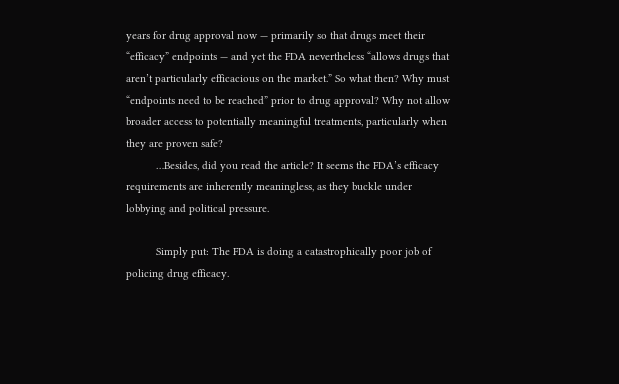years for drug approval now — primarily so that drugs meet their “efficacy” endpoints — and yet the FDA nevertheless “allows drugs that aren’t particularly efficacious on the market.” So what then? Why must “endpoints need to be reached” prior to drug approval? Why not allow broader access to potentially meaningful treatments, particularly when they are proven safe?
          …Besides, did you read the article? It seems the FDA’s efficacy requirements are inherently meaningless, as they buckle under lobbying and political pressure.

          Simply put: The FDA is doing a catastrophically poor job of policing drug efficacy.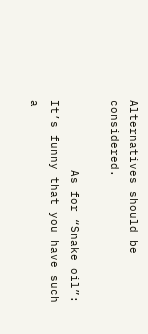Alternatives should be considered.

          As for “Snake oil”: It’s funny that you have such a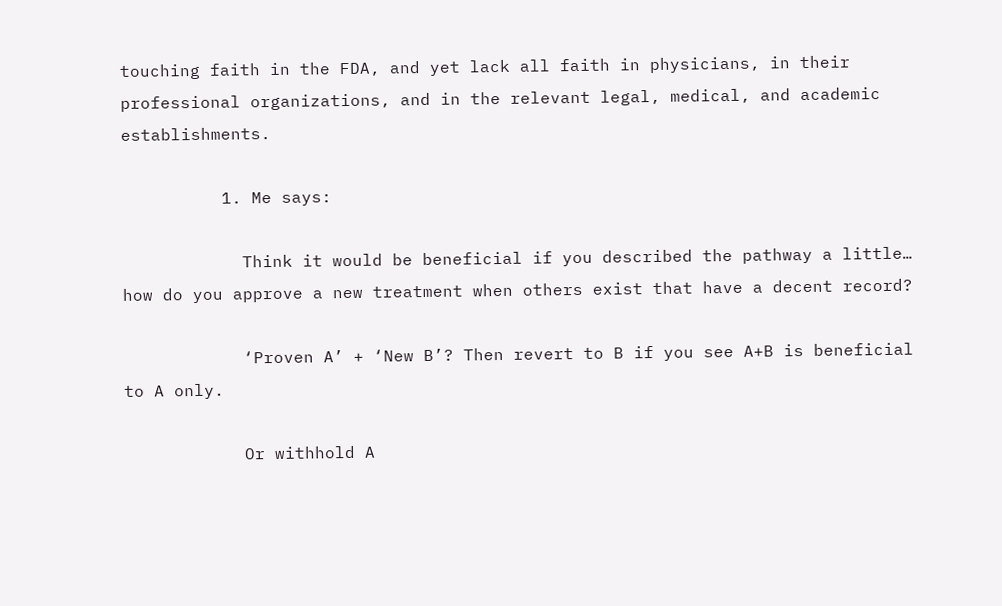touching faith in the FDA, and yet lack all faith in physicians, in their professional organizations, and in the relevant legal, medical, and academic establishments.

          1. Me says:

            Think it would be beneficial if you described the pathway a little… how do you approve a new treatment when others exist that have a decent record?

            ‘Proven A’ + ‘New B’? Then revert to B if you see A+B is beneficial to A only.

            Or withhold A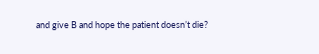and give B and hope the patient doesn’t die?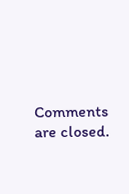Comments are closed.